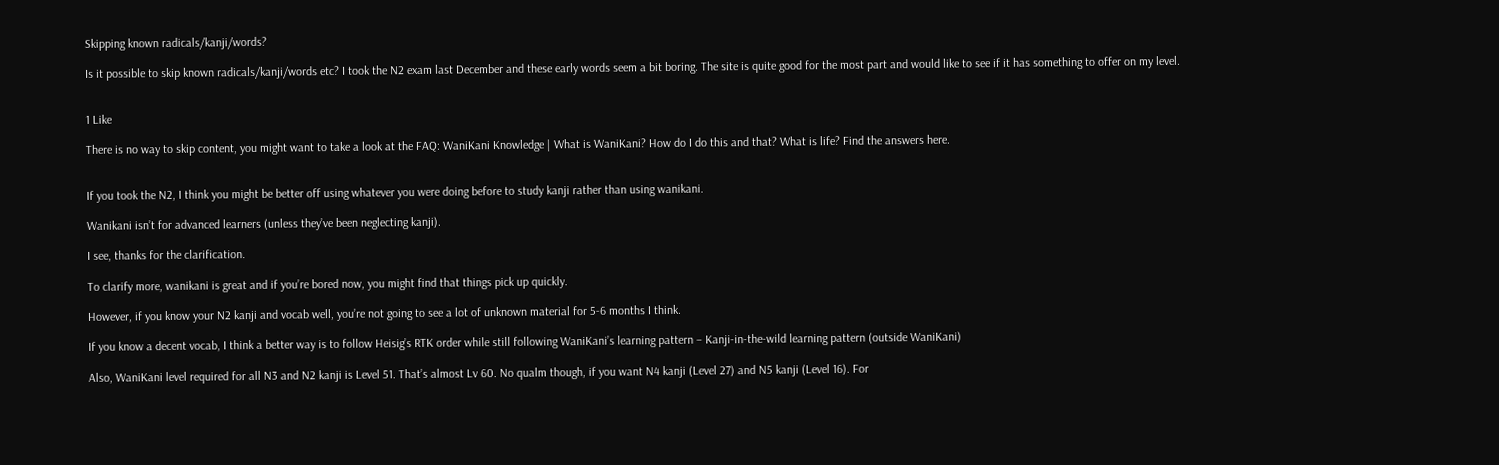Skipping known radicals/kanji/words?

Is it possible to skip known radicals/kanji/words etc? I took the N2 exam last December and these early words seem a bit boring. The site is quite good for the most part and would like to see if it has something to offer on my level.


1 Like

There is no way to skip content, you might want to take a look at the FAQ: WaniKani Knowledge | What is WaniKani? How do I do this and that? What is life? Find the answers here.


If you took the N2, I think you might be better off using whatever you were doing before to study kanji rather than using wanikani.

Wanikani isn’t for advanced learners (unless they’ve been neglecting kanji).

I see, thanks for the clarification.

To clarify more, wanikani is great and if you’re bored now, you might find that things pick up quickly.

However, if you know your N2 kanji and vocab well, you’re not going to see a lot of unknown material for 5-6 months I think.

If you know a decent vocab, I think a better way is to follow Heisig’s RTK order while still following WaniKani’s learning pattern – Kanji-in-the-wild learning pattern (outside WaniKani)

Also, WaniKani level required for all N3 and N2 kanji is Level 51. That’s almost Lv 60. No qualm though, if you want N4 kanji (Level 27) and N5 kanji (Level 16). For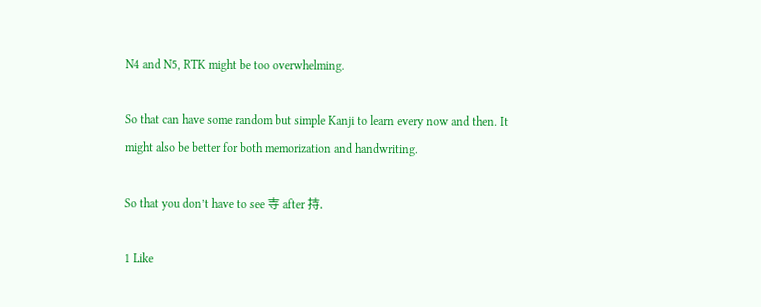N4 and N5, RTK might be too overwhelming.

So that can have some random but simple Kanji to learn every now and then. It might also be better for both memorization and handwriting.

So that you don’t have to see 寺 after 持.

1 Like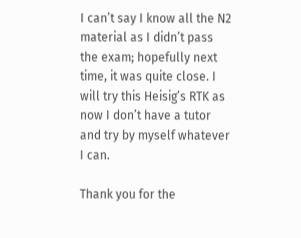I can’t say I know all the N2 material as I didn’t pass the exam; hopefully next time, it was quite close. I will try this Heisig’s RTK as now I don’t have a tutor and try by myself whatever I can.

Thank you for the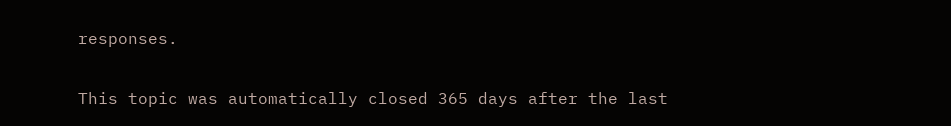responses.

This topic was automatically closed 365 days after the last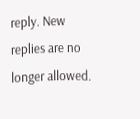reply. New replies are no longer allowed.